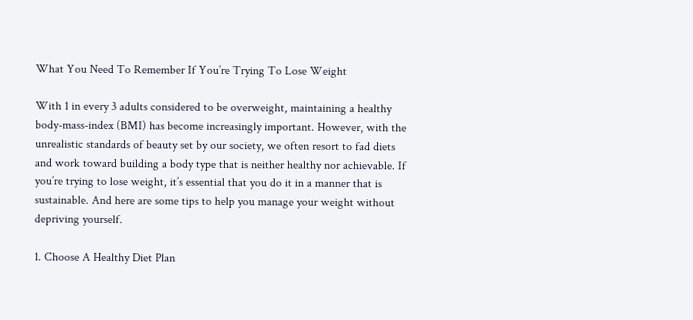What You Need To Remember If You’re Trying To Lose Weight

With 1 in every 3 adults considered to be overweight, maintaining a healthy body-mass-index (BMI) has become increasingly important. However, with the unrealistic standards of beauty set by our society, we often resort to fad diets and work toward building a body type that is neither healthy nor achievable. If you’re trying to lose weight, it’s essential that you do it in a manner that is sustainable. And here are some tips to help you manage your weight without depriving yourself.

1. Choose A Healthy Diet Plan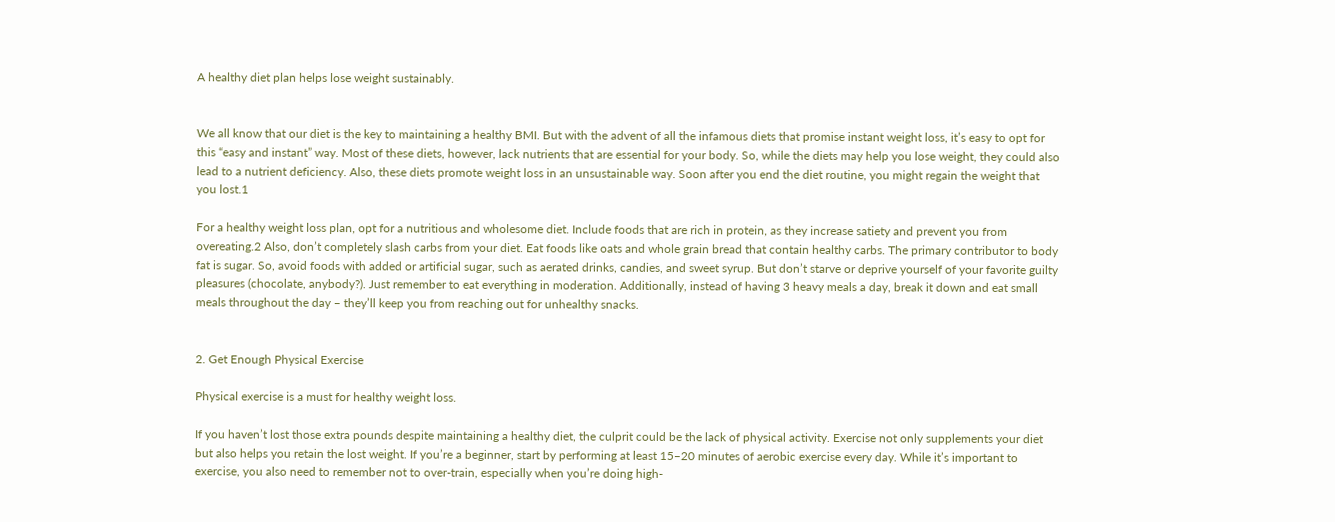A healthy diet plan helps lose weight sustainably.


We all know that our diet is the key to maintaining a healthy BMI. But with the advent of all the infamous diets that promise instant weight loss, it’s easy to opt for this “easy and instant” way. Most of these diets, however, lack nutrients that are essential for your body. So, while the diets may help you lose weight, they could also lead to a nutrient deficiency. Also, these diets promote weight loss in an unsustainable way. Soon after you end the diet routine, you might regain the weight that you lost.1

For a healthy weight loss plan, opt for a nutritious and wholesome diet. Include foods that are rich in protein, as they increase satiety and prevent you from overeating.2 Also, don’t completely slash carbs from your diet. Eat foods like oats and whole grain bread that contain healthy carbs. The primary contributor to body fat is sugar. So, avoid foods with added or artificial sugar, such as aerated drinks, candies, and sweet syrup. But don’t starve or deprive yourself of your favorite guilty pleasures (chocolate, anybody?). Just remember to eat everything in moderation. Additionally, instead of having 3 heavy meals a day, break it down and eat small meals throughout the day – they’ll keep you from reaching out for unhealthy snacks.


2. Get Enough Physical Exercise

Physical exercise is a must for healthy weight loss.

If you haven’t lost those extra pounds despite maintaining a healthy diet, the culprit could be the lack of physical activity. Exercise not only supplements your diet but also helps you retain the lost weight. If you’re a beginner, start by performing at least 15–20 minutes of aerobic exercise every day. While it’s important to exercise, you also need to remember not to over-train, especially when you’re doing high-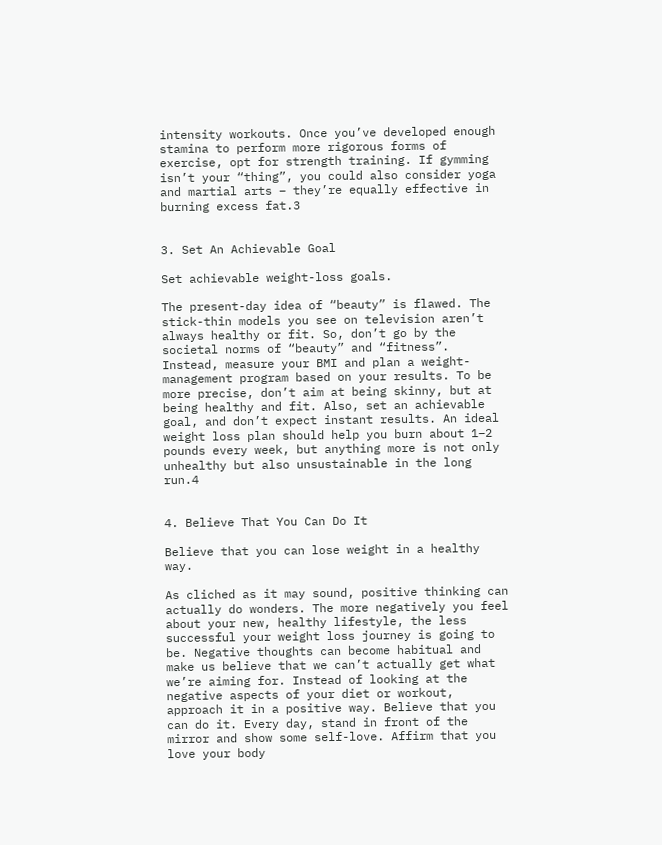intensity workouts. Once you’ve developed enough stamina to perform more rigorous forms of exercise, opt for strength training. If gymming isn’t your “thing”, you could also consider yoga and martial arts – they’re equally effective in burning excess fat.3


3. Set An Achievable Goal

Set achievable weight-loss goals.

The present-day idea of “beauty” is flawed. The stick-thin models you see on television aren’t always healthy or fit. So, don’t go by the societal norms of “beauty” and “fitness”. Instead, measure your BMI and plan a weight-management program based on your results. To be more precise, don’t aim at being skinny, but at being healthy and fit. Also, set an achievable goal, and don’t expect instant results. An ideal weight loss plan should help you burn about 1–2 pounds every week, but anything more is not only unhealthy but also unsustainable in the long run.4


4. Believe That You Can Do It

Believe that you can lose weight in a healthy way.

As cliched as it may sound, positive thinking can actually do wonders. The more negatively you feel about your new, healthy lifestyle, the less successful your weight loss journey is going to be. Negative thoughts can become habitual and make us believe that we can’t actually get what we’re aiming for. Instead of looking at the negative aspects of your diet or workout, approach it in a positive way. Believe that you can do it. Every day, stand in front of the mirror and show some self-love. Affirm that you love your body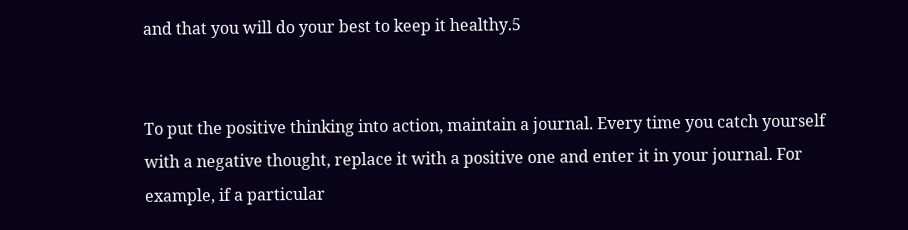and that you will do your best to keep it healthy.5


To put the positive thinking into action, maintain a journal. Every time you catch yourself with a negative thought, replace it with a positive one and enter it in your journal. For example, if a particular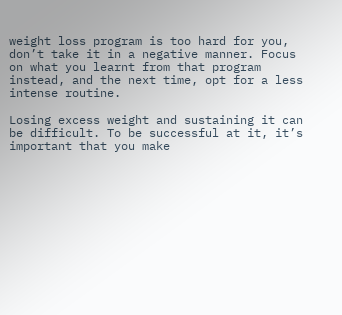weight loss program is too hard for you, don’t take it in a negative manner. Focus on what you learnt from that program instead, and the next time, opt for a less intense routine.

Losing excess weight and sustaining it can be difficult. To be successful at it, it’s important that you make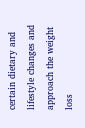certain dietary and lifestyle changes and approach the weight loss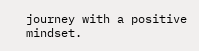journey with a positive mindset.